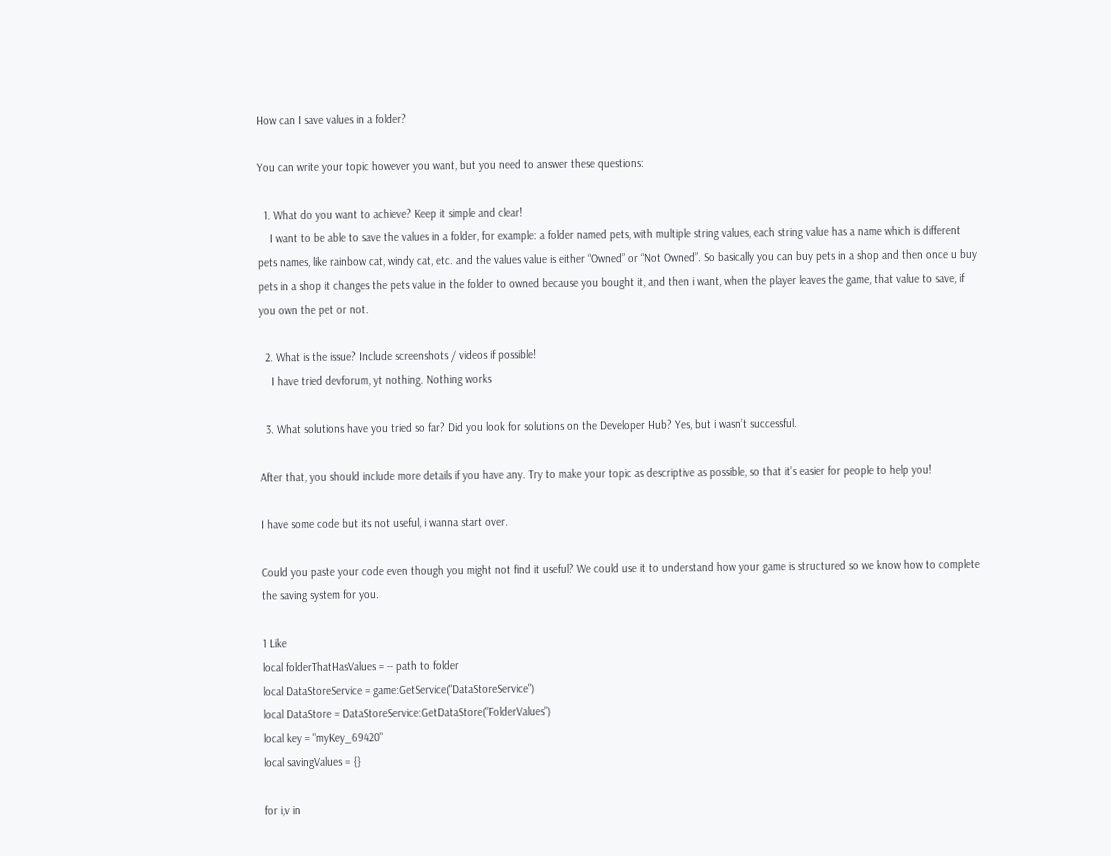How can I save values in a folder?

You can write your topic however you want, but you need to answer these questions:

  1. What do you want to achieve? Keep it simple and clear!
    I want to be able to save the values in a folder, for example: a folder named pets, with multiple string values, each string value has a name which is different pets names, like rainbow cat, windy cat, etc. and the values value is either “Owned” or “Not Owned”. So basically you can buy pets in a shop and then once u buy pets in a shop it changes the pets value in the folder to owned because you bought it, and then i want, when the player leaves the game, that value to save, if you own the pet or not.

  2. What is the issue? Include screenshots / videos if possible!
    I have tried devforum, yt nothing. Nothing works

  3. What solutions have you tried so far? Did you look for solutions on the Developer Hub? Yes, but i wasn’t successful.

After that, you should include more details if you have any. Try to make your topic as descriptive as possible, so that it’s easier for people to help you!

I have some code but its not useful, i wanna start over.

Could you paste your code even though you might not find it useful? We could use it to understand how your game is structured so we know how to complete the saving system for you.

1 Like
local folderThatHasValues = -- path to folder
local DataStoreService = game:GetService("DataStoreService")
local DataStore = DataStoreService:GetDataStore("FolderValues")
local key = "myKey_69420"
local savingValues = {}

for i,v in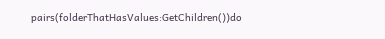pairs(folderThatHasValues:GetChildren())do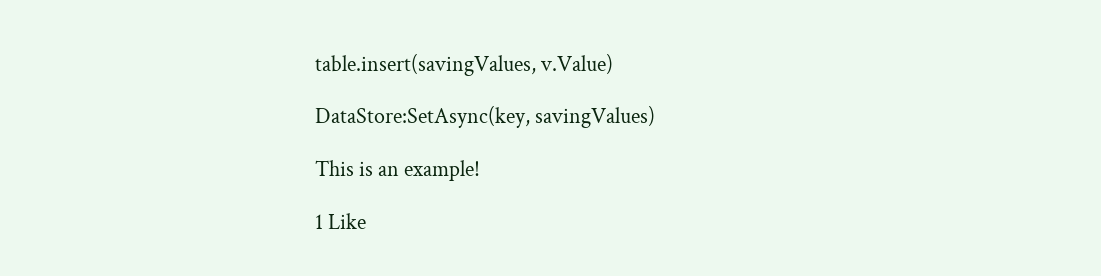table.insert(savingValues, v.Value)

DataStore:SetAsync(key, savingValues)

This is an example!

1 Like